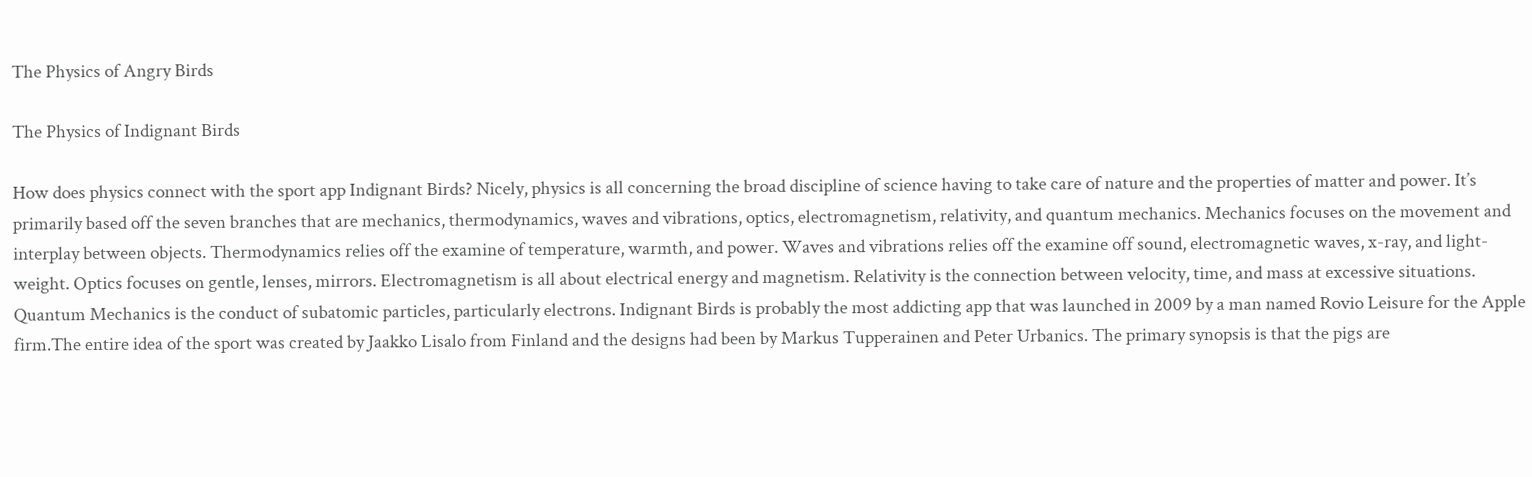The Physics of Angry Birds

The Physics of Indignant Birds

How does physics connect with the sport app Indignant Birds? Nicely, physics is all concerning the broad discipline of science having to take care of nature and the properties of matter and power. It’s primarily based off the seven branches that are mechanics, thermodynamics, waves and vibrations, optics, electromagnetism, relativity, and quantum mechanics. Mechanics focuses on the movement and interplay between objects. Thermodynamics relies off the examine of temperature, warmth, and power. Waves and vibrations relies off the examine off sound, electromagnetic waves, x-ray, and light-weight. Optics focuses on gentle, lenses, mirrors. Electromagnetism is all about electrical energy and magnetism. Relativity is the connection between velocity, time, and mass at excessive situations. Quantum Mechanics is the conduct of subatomic particles, particularly electrons. Indignant Birds is probably the most addicting app that was launched in 2009 by a man named Rovio Leisure for the Apple firm.The entire idea of the sport was created by Jaakko Lisalo from Finland and the designs had been by Markus Tupperainen and Peter Urbanics. The primary synopsis is that the pigs are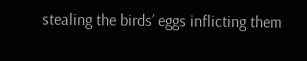stealing the birds’ eggs inflicting them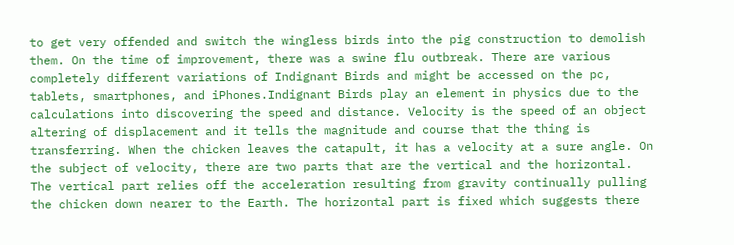to get very offended and switch the wingless birds into the pig construction to demolish them. On the time of improvement, there was a swine flu outbreak. There are various completely different variations of Indignant Birds and might be accessed on the pc, tablets, smartphones, and iPhones.Indignant Birds play an element in physics due to the calculations into discovering the speed and distance. Velocity is the speed of an object altering of displacement and it tells the magnitude and course that the thing is transferring. When the chicken leaves the catapult, it has a velocity at a sure angle. On the subject of velocity, there are two parts that are the vertical and the horizontal. The vertical part relies off the acceleration resulting from gravity continually pulling the chicken down nearer to the Earth. The horizontal part is fixed which suggests there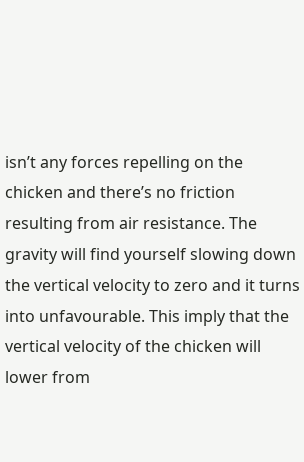isn’t any forces repelling on the chicken and there’s no friction resulting from air resistance. The gravity will find yourself slowing down the vertical velocity to zero and it turns into unfavourable. This imply that the vertical velocity of the chicken will lower from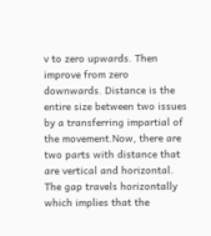v to zero upwards. Then improve from zero downwards. Distance is the entire size between two issues by a transferring impartial of the movement.Now, there are two parts with distance that are vertical and horizontal. The gap travels horizontally which implies that the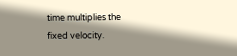time multiplies the fixed velocity.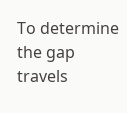To determine the gap travels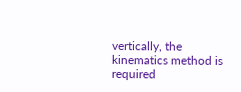vertically, the kinematics method is required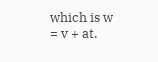which is w = v + at.